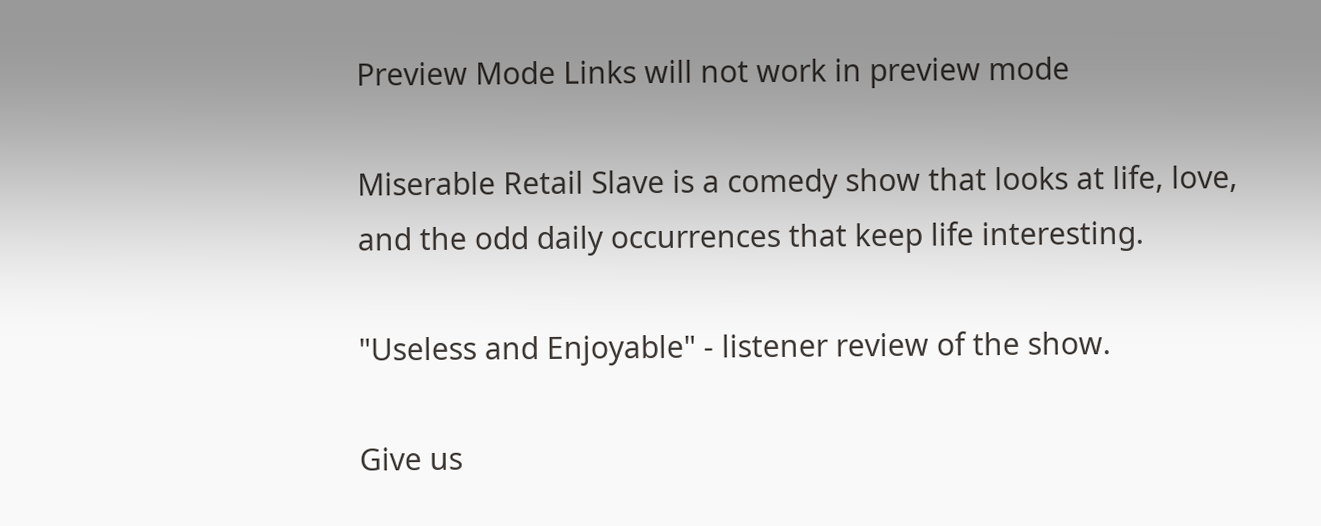Preview Mode Links will not work in preview mode

Miserable Retail Slave is a comedy show that looks at life, love, and the odd daily occurrences that keep life interesting.

"Useless and Enjoyable" - listener review of the show.

Give us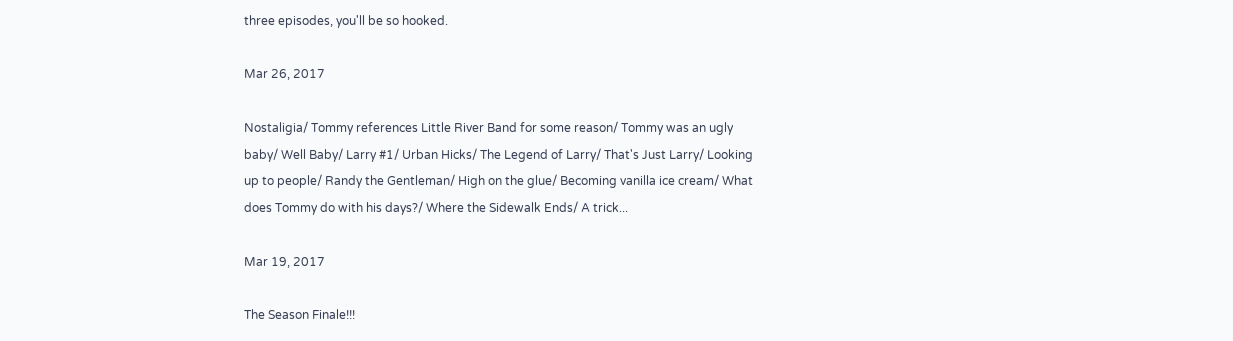three episodes, you'll be so hooked.

Mar 26, 2017

Nostaligia/ Tommy references Little River Band for some reason/ Tommy was an ugly baby/ Well Baby/ Larry #1/ Urban Hicks/ The Legend of Larry/ That's Just Larry/ Looking up to people/ Randy the Gentleman/ High on the glue/ Becoming vanilla ice cream/ What does Tommy do with his days?/ Where the Sidewalk Ends/ A trick...

Mar 19, 2017

The Season Finale!!!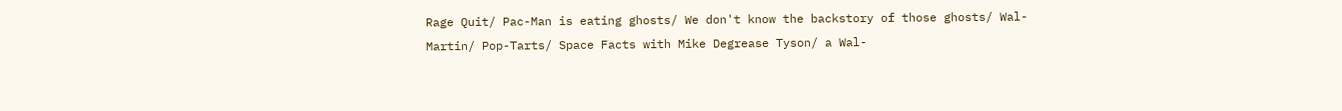Rage Quit/ Pac-Man is eating ghosts/ We don't know the backstory of those ghosts/ Wal-Martin/ Pop-Tarts/ Space Facts with Mike Degrease Tyson/ a Wal-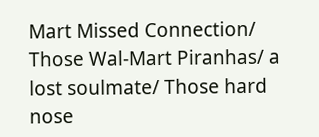Mart Missed Connection/ Those Wal-Mart Piranhas/ a lost soulmate/ Those hard nose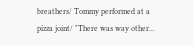breathers/ Tommy performed at a pizza joint/ "There was way other...